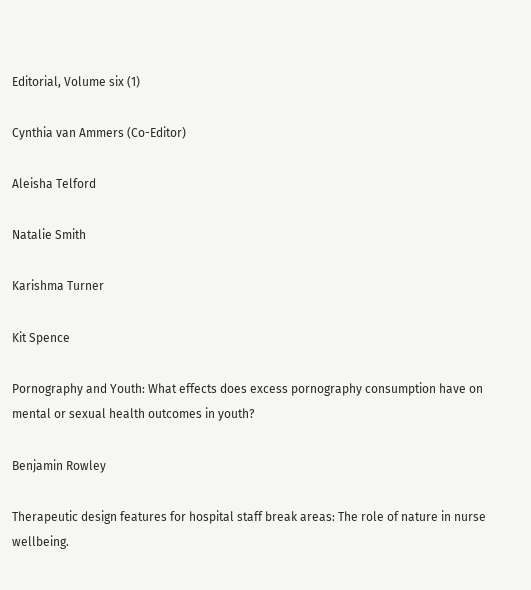Editorial, Volume six (1)

Cynthia van Ammers (Co-Editor)

Aleisha Telford

Natalie Smith

Karishma Turner

Kit Spence

Pornography and Youth: What effects does excess pornography consumption have on mental or sexual health outcomes in youth?

Benjamin Rowley

Therapeutic design features for hospital staff break areas: The role of nature in nurse wellbeing.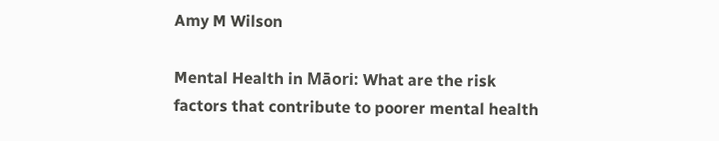Amy M Wilson

Mental Health in Māori: What are the risk factors that contribute to poorer mental health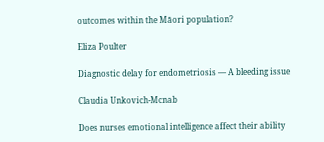outcomes within the Māori population?

Eliza Poulter

Diagnostic delay for endometriosis — A bleeding issue

Claudia Unkovich-Mcnab

Does nurses emotional intelligence affect their ability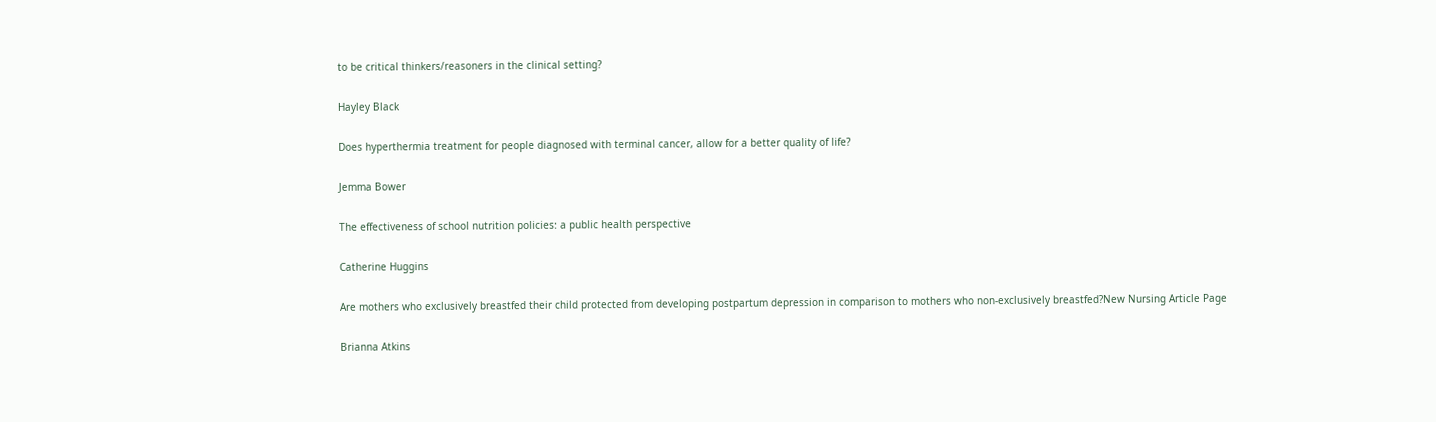to be critical thinkers/reasoners in the clinical setting?

Hayley Black

Does hyperthermia treatment for people diagnosed with terminal cancer, allow for a better quality of life?

Jemma Bower

The effectiveness of school nutrition policies: a public health perspective

Catherine Huggins

Are mothers who exclusively breastfed their child protected from developing postpartum depression in comparison to mothers who non-exclusively breastfed?New Nursing Article Page

Brianna Atkins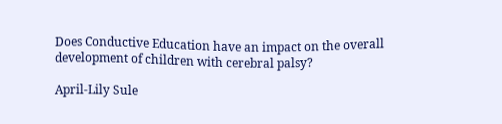Does Conductive Education have an impact on the overall development of children with cerebral palsy?

April-Lily Sule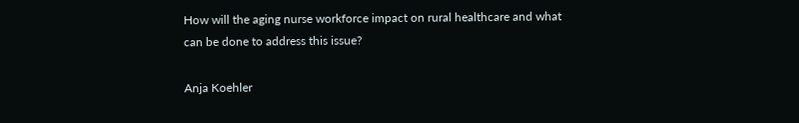How will the aging nurse workforce impact on rural healthcare and what can be done to address this issue?

Anja Koehler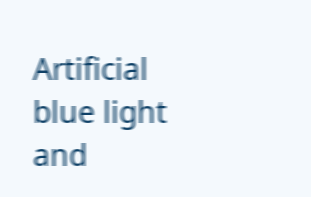Artificial blue light and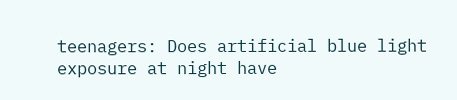teenagers: Does artificial blue light exposure at night have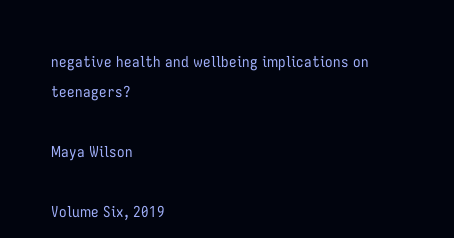negative health and wellbeing implications on teenagers?

Maya Wilson

Volume Six, 2019